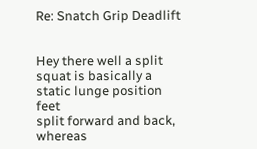Re: Snatch Grip Deadlift


Hey there well a split squat is basically a static lunge position feet
split forward and back, whereas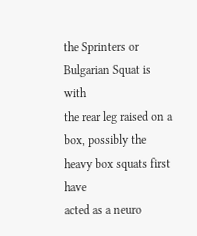the Sprinters or Bulgarian Squat is with
the rear leg raised on a box, possibly the heavy box squats first have
acted as a neuro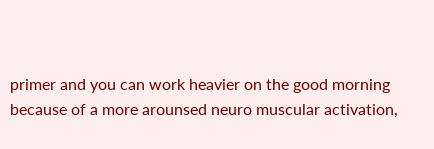primer and you can work heavier on the good morning
because of a more arounsed neuro muscular activation,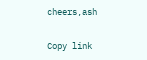cheers,ash

Copy link